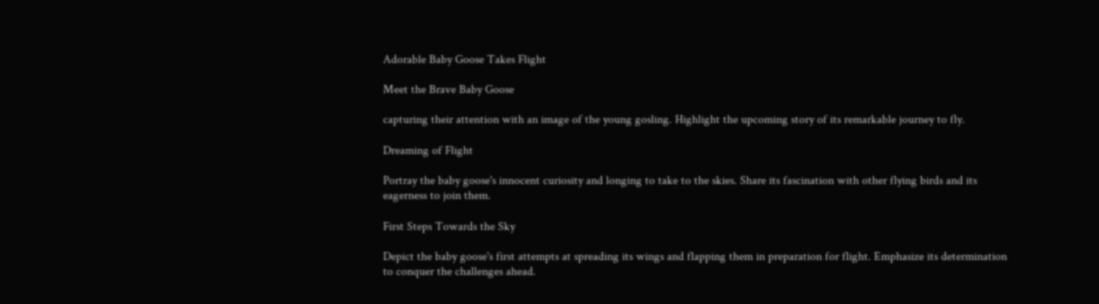Adorable Baby Goose Takes Flight

Meet the Brave Baby Goose

capturing their attention with an image of the young gosling. Highlight the upcoming story of its remarkable journey to fly.

Dreaming of Flight

Portray the baby goose's innocent curiosity and longing to take to the skies. Share its fascination with other flying birds and its eagerness to join them.

First Steps Towards the Sky

Depict the baby goose's first attempts at spreading its wings and flapping them in preparation for flight. Emphasize its determination to conquer the challenges ahead.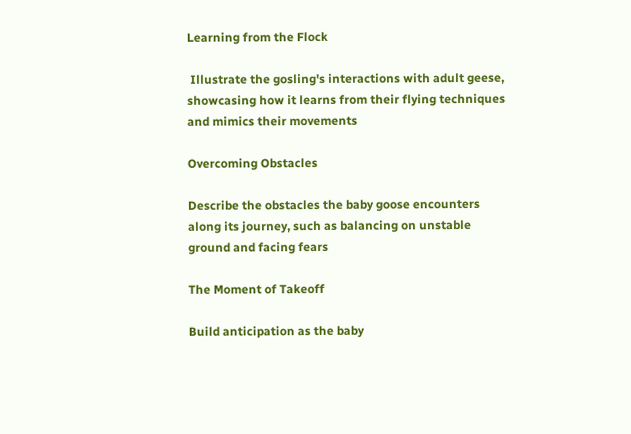Learning from the Flock

 Illustrate the gosling's interactions with adult geese, showcasing how it learns from their flying techniques and mimics their movements

Overcoming Obstacles

Describe the obstacles the baby goose encounters along its journey, such as balancing on unstable ground and facing fears

The Moment of Takeoff

Build anticipation as the baby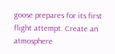goose prepares for its first flight attempt. Create an atmosphere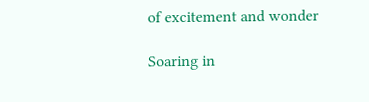of excitement and wonder

Soaring in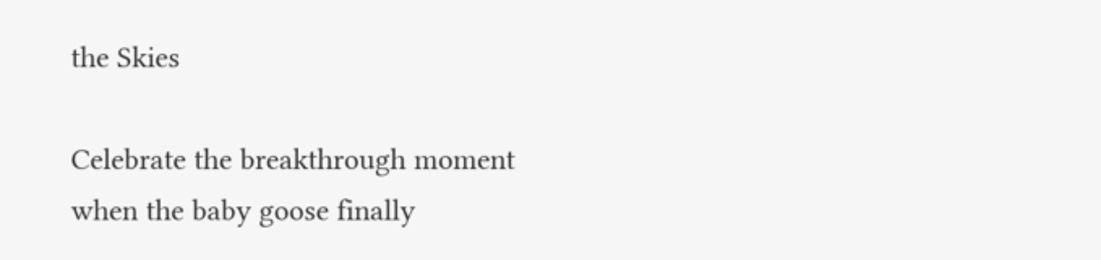the Skies

Celebrate the breakthrough moment when the baby goose finally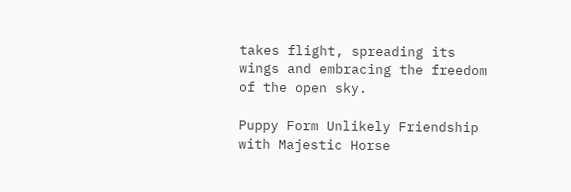takes flight, spreading its wings and embracing the freedom of the open sky.

Puppy Form Unlikely Friendship with Majestic Horse